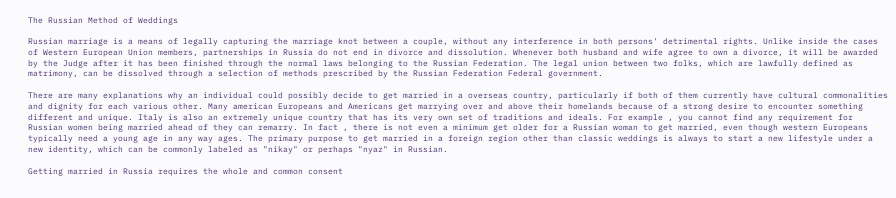The Russian Method of Weddings

Russian marriage is a means of legally capturing the marriage knot between a couple, without any interference in both persons' detrimental rights. Unlike inside the cases of Western European Union members, partnerships in Russia do not end in divorce and dissolution. Whenever both husband and wife agree to own a divorce, it will be awarded by the Judge after it has been finished through the normal laws belonging to the Russian Federation. The legal union between two folks, which are lawfully defined as matrimony, can be dissolved through a selection of methods prescribed by the Russian Federation Federal government.

There are many explanations why an individual could possibly decide to get married in a overseas country, particularly if both of them currently have cultural commonalities and dignity for each various other. Many american Europeans and Americans get marrying over and above their homelands because of a strong desire to encounter something different and unique. Italy is also an extremely unique country that has its very own set of traditions and ideals. For example , you cannot find any requirement for Russian women being married ahead of they can remarry. In fact , there is not even a minimum get older for a Russian woman to get married, even though western Europeans typically need a young age in any way ages. The primary purpose to get married in a foreign region other than classic weddings is always to start a new lifestyle under a new identity, which can be commonly labeled as "nikay" or perhaps "nyaz" in Russian.

Getting married in Russia requires the whole and common consent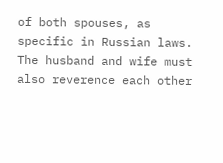of both spouses, as specific in Russian laws. The husband and wife must also reverence each other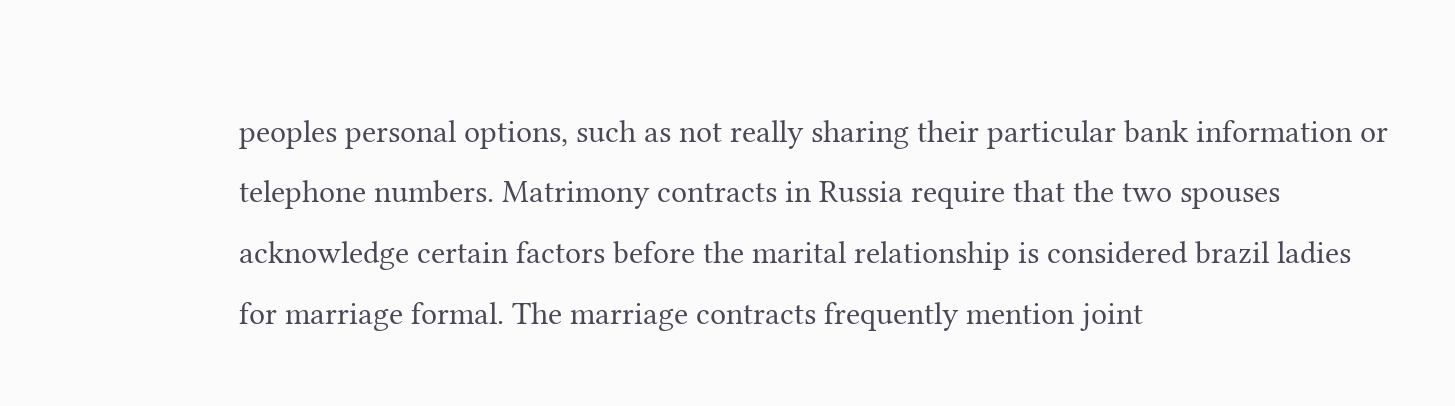peoples personal options, such as not really sharing their particular bank information or telephone numbers. Matrimony contracts in Russia require that the two spouses acknowledge certain factors before the marital relationship is considered brazil ladies for marriage formal. The marriage contracts frequently mention joint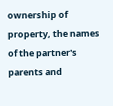ownership of property, the names of the partner's parents and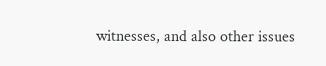witnesses, and also other issues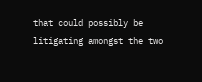that could possibly be litigating amongst the two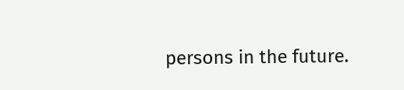persons in the future.